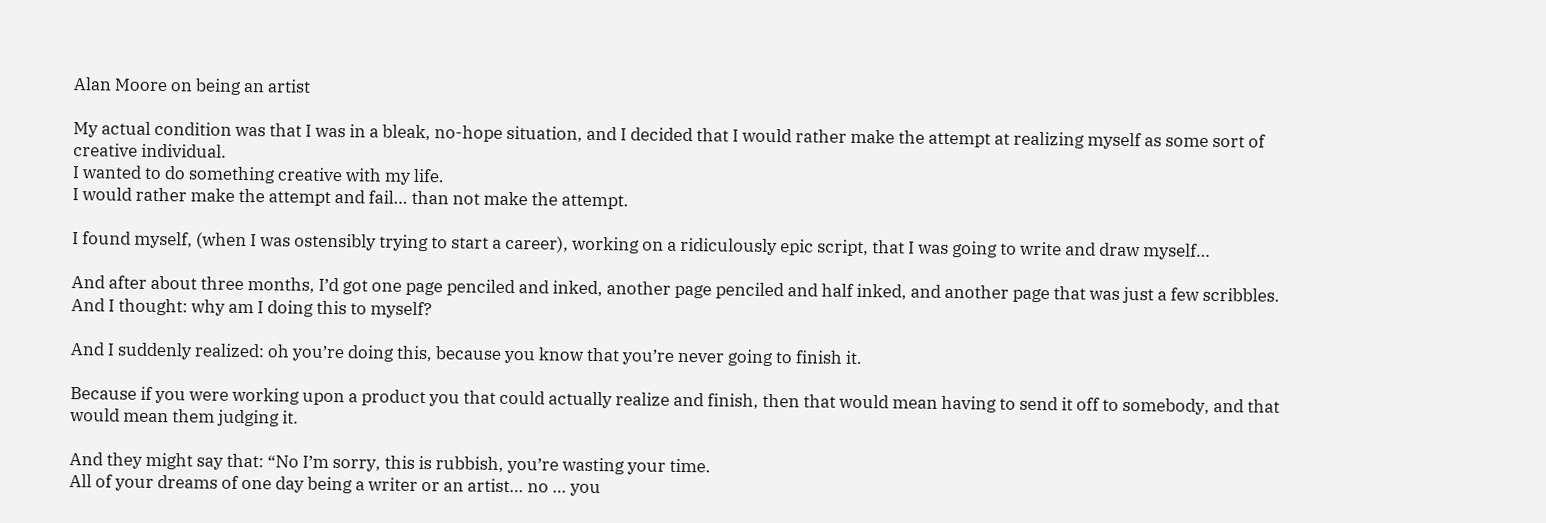Alan Moore on being an artist

My actual condition was that I was in a bleak, no-hope situation, and I decided that I would rather make the attempt at realizing myself as some sort of creative individual.
I wanted to do something creative with my life.
I would rather make the attempt and fail… than not make the attempt.

I found myself, (when I was ostensibly trying to start a career), working on a ridiculously epic script, that I was going to write and draw myself…

And after about three months, I’d got one page penciled and inked, another page penciled and half inked, and another page that was just a few scribbles. And I thought: why am I doing this to myself?

And I suddenly realized: oh you’re doing this, because you know that you’re never going to finish it.

Because if you were working upon a product you that could actually realize and finish, then that would mean having to send it off to somebody, and that would mean them judging it.

And they might say that: “No I’m sorry, this is rubbish, you’re wasting your time.
All of your dreams of one day being a writer or an artist… no … you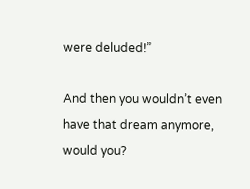were deluded!”

And then you wouldn’t even have that dream anymore, would you?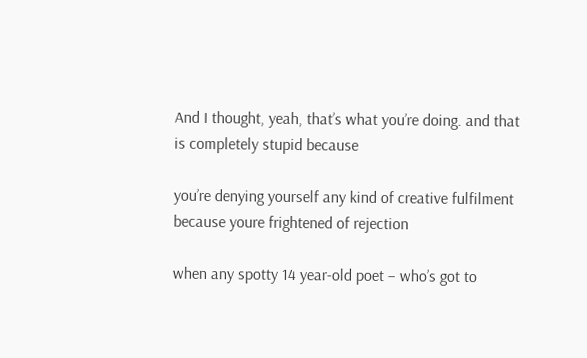And I thought, yeah, that’s what you’re doing. and that is completely stupid because

you’re denying yourself any kind of creative fulfilment because youre frightened of rejection

when any spotty 14 year-old poet – who’s got to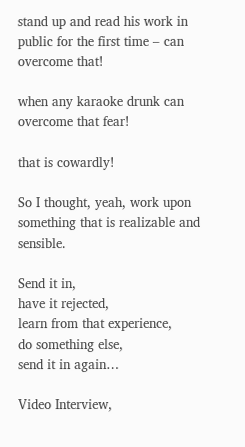stand up and read his work in public for the first time – can overcome that!

when any karaoke drunk can overcome that fear!

that is cowardly!

So I thought, yeah, work upon something that is realizable and sensible.

Send it in,
have it rejected,
learn from that experience,
do something else,
send it in again…

Video Interview,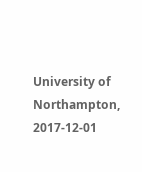University of Northampton, 2017-12-01